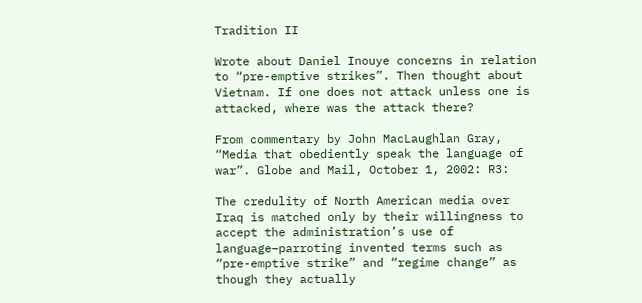Tradition II

Wrote about Daniel Inouye concerns in relation to “pre-emptive strikes”. Then thought about Vietnam. If one does not attack unless one is attacked, where was the attack there?

From commentary by John MacLaughlan Gray, “Media that obediently speak the language of war”. Globe and Mail, October 1, 2002: R3:

The credulity of North American media over Iraq is matched only by their willingness to accept the administration’s use of language–parroting invented terms such as “pre-emptive strike” and “regime change” as though they actually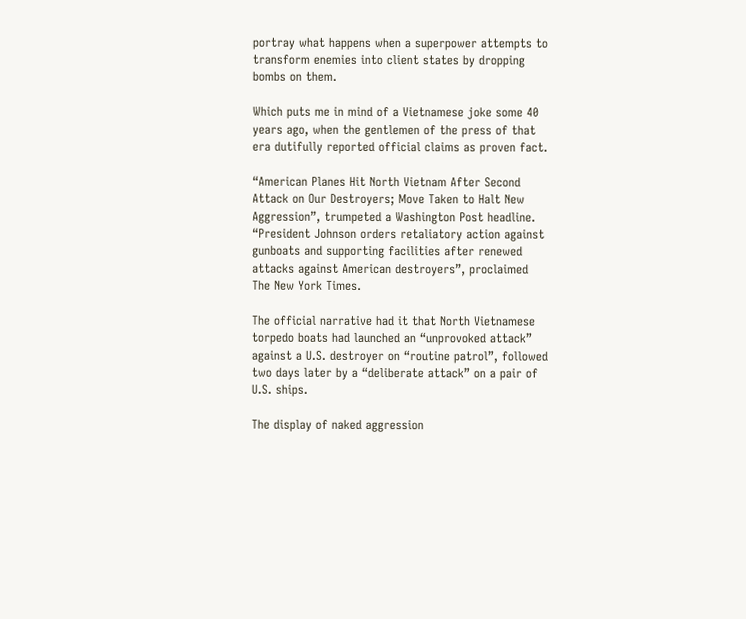portray what happens when a superpower attempts to transform enemies into client states by dropping bombs on them.

Which puts me in mind of a Vietnamese joke some 40 years ago, when the gentlemen of the press of that era dutifully reported official claims as proven fact.

“American Planes Hit North Vietnam After Second Attack on Our Destroyers; Move Taken to Halt New Aggression”, trumpeted a Washington Post headline. “President Johnson orders retaliatory action against gunboats and supporting facilities after renewed attacks against American destroyers”, proclaimed The New York Times.

The official narrative had it that North Vietnamese torpedo boats had launched an “unprovoked attack” against a U.S. destroyer on “routine patrol”, followed two days later by a “deliberate attack” on a pair of U.S. ships.

The display of naked aggression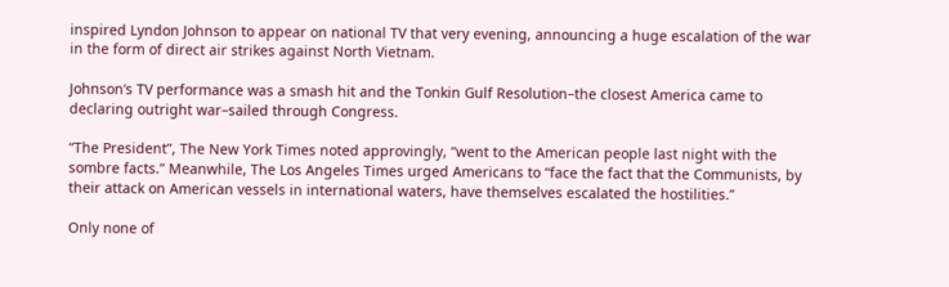inspired Lyndon Johnson to appear on national TV that very evening, announcing a huge escalation of the war in the form of direct air strikes against North Vietnam.

Johnson’s TV performance was a smash hit and the Tonkin Gulf Resolution–the closest America came to declaring outright war–sailed through Congress.

“The President”, The New York Times noted approvingly, “went to the American people last night with the sombre facts.” Meanwhile, The Los Angeles Times urged Americans to “face the fact that the Communists, by their attack on American vessels in international waters, have themselves escalated the hostilities.”

Only none of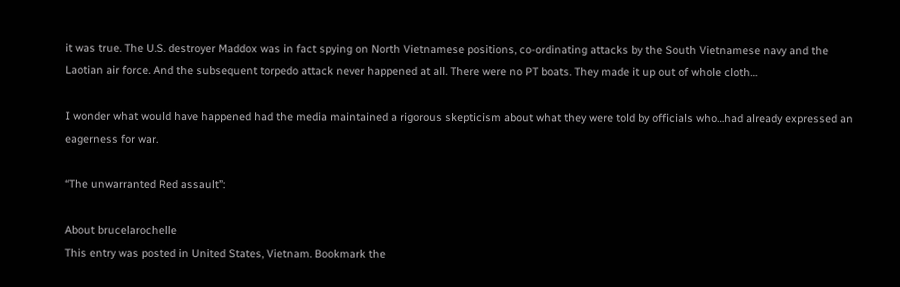it was true. The U.S. destroyer Maddox was in fact spying on North Vietnamese positions, co-ordinating attacks by the South Vietnamese navy and the Laotian air force. And the subsequent torpedo attack never happened at all. There were no PT boats. They made it up out of whole cloth…

I wonder what would have happened had the media maintained a rigorous skepticism about what they were told by officials who…had already expressed an eagerness for war.

“The unwarranted Red assault”:

About brucelarochelle
This entry was posted in United States, Vietnam. Bookmark the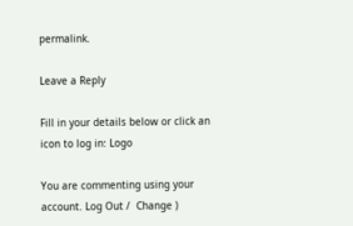permalink.

Leave a Reply

Fill in your details below or click an icon to log in: Logo

You are commenting using your account. Log Out /  Change )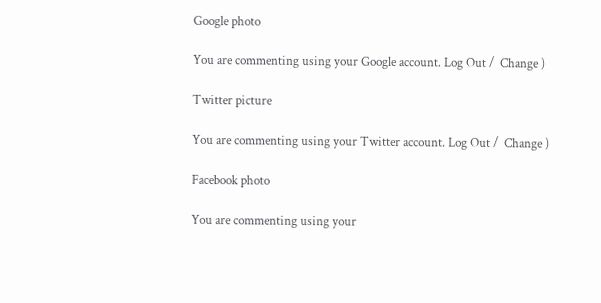Google photo

You are commenting using your Google account. Log Out /  Change )

Twitter picture

You are commenting using your Twitter account. Log Out /  Change )

Facebook photo

You are commenting using your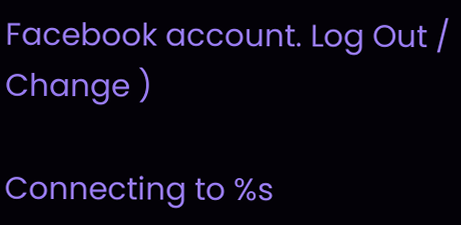Facebook account. Log Out /  Change )

Connecting to %s